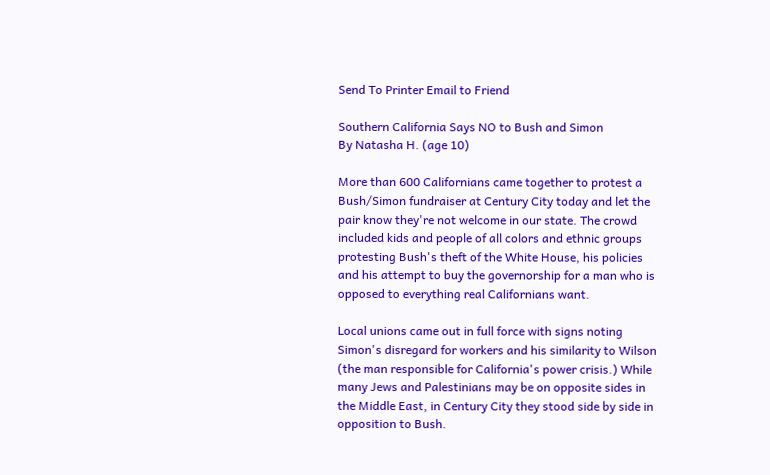Send To Printer Email to Friend

Southern California Says NO to Bush and Simon
By Natasha H. (age 10)

More than 600 Californians came together to protest a Bush/Simon fundraiser at Century City today and let the pair know they're not welcome in our state. The crowd included kids and people of all colors and ethnic groups protesting Bush's theft of the White House, his policies and his attempt to buy the governorship for a man who is opposed to everything real Californians want.

Local unions came out in full force with signs noting Simon's disregard for workers and his similarity to Wilson (the man responsible for California's power crisis.) While many Jews and Palestinians may be on opposite sides in the Middle East, in Century City they stood side by side in opposition to Bush.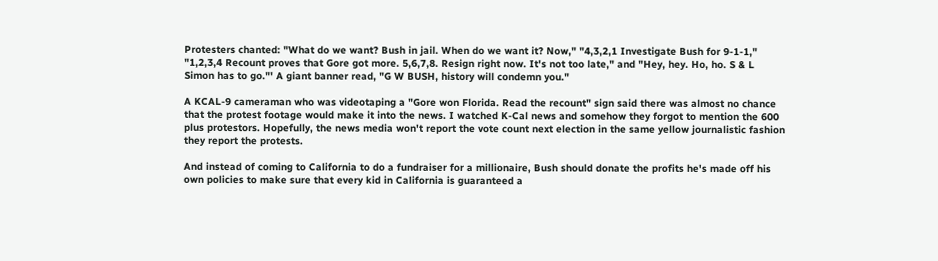Protesters chanted: "What do we want? Bush in jail. When do we want it? Now," "4,3,2,1 Investigate Bush for 9-1-1," "1,2,3,4 Recount proves that Gore got more. 5,6,7,8. Resign right now. It's not too late," and "Hey, hey. Ho, ho. S & L Simon has to go."' A giant banner read, "G W BUSH, history will condemn you."

A KCAL-9 cameraman who was videotaping a "Gore won Florida. Read the recount" sign said there was almost no chance that the protest footage would make it into the news. I watched K-Cal news and somehow they forgot to mention the 600 plus protestors. Hopefully, the news media won't report the vote count next election in the same yellow journalistic fashion they report the protests.

And instead of coming to California to do a fundraiser for a millionaire, Bush should donate the profits he's made off his own policies to make sure that every kid in California is guaranteed a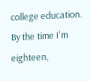college education. By the time I'm eighteen,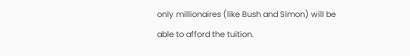only millionaires (like Bush and Simon) will be able to afford the tuition.